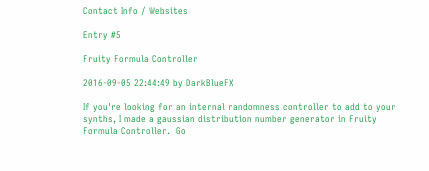Contact Info / Websites

Entry #5

Fruity Formula Controller

2016-09-05 22:44:49 by DarkBlueFX

If you're looking for an internal randomness controller to add to your synths, I made a gaussian distribution number generator in Fruity Formula Controller.  Go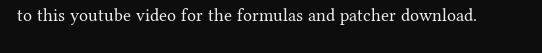to this youtube video for the formulas and patcher download.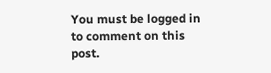You must be logged in to comment on this post.